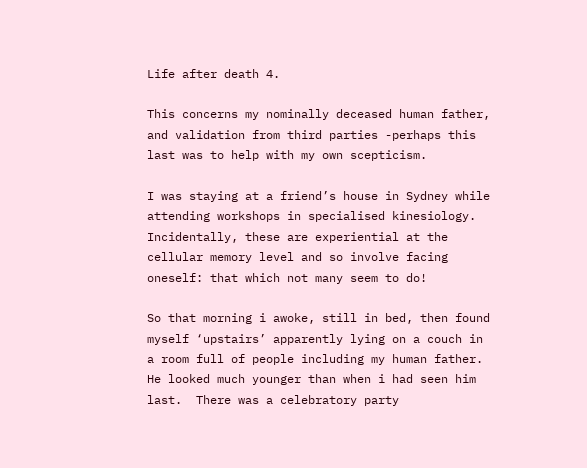Life after death 4.

This concerns my nominally deceased human father, and validation from third parties -perhaps this last was to help with my own scepticism.

I was staying at a friend’s house in Sydney while attending workshops in specialised kinesiology.  Incidentally, these are experiential at the cellular memory level and so involve facing oneself: that which not many seem to do!

So that morning i awoke, still in bed, then found myself ‘upstairs’ apparently lying on a couch in a room full of people including my human father.  He looked much younger than when i had seen him last.  There was a celebratory party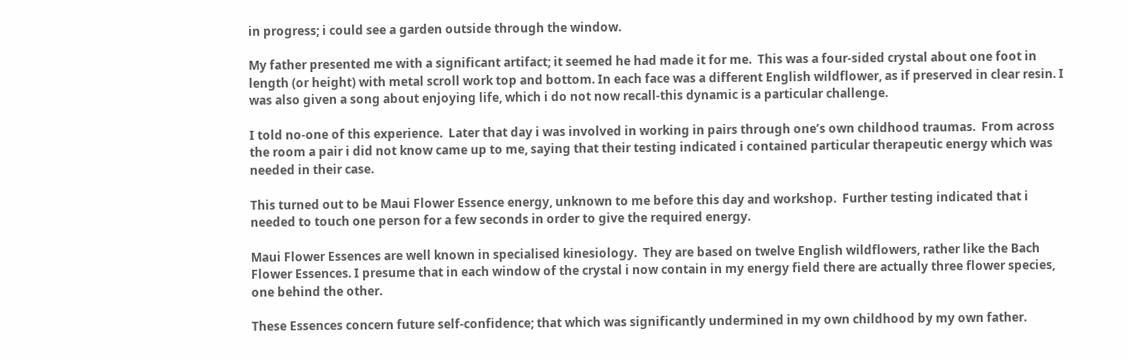in progress; i could see a garden outside through the window.

My father presented me with a significant artifact; it seemed he had made it for me.  This was a four-sided crystal about one foot in length (or height) with metal scroll work top and bottom. In each face was a different English wildflower, as if preserved in clear resin. I was also given a song about enjoying life, which i do not now recall-this dynamic is a particular challenge.

I told no-one of this experience.  Later that day i was involved in working in pairs through one’s own childhood traumas.  From across the room a pair i did not know came up to me, saying that their testing indicated i contained particular therapeutic energy which was needed in their case.

This turned out to be Maui Flower Essence energy, unknown to me before this day and workshop.  Further testing indicated that i needed to touch one person for a few seconds in order to give the required energy.

Maui Flower Essences are well known in specialised kinesiology.  They are based on twelve English wildflowers, rather like the Bach Flower Essences. I presume that in each window of the crystal i now contain in my energy field there are actually three flower species, one behind the other.

These Essences concern future self-confidence; that which was significantly undermined in my own childhood by my own father.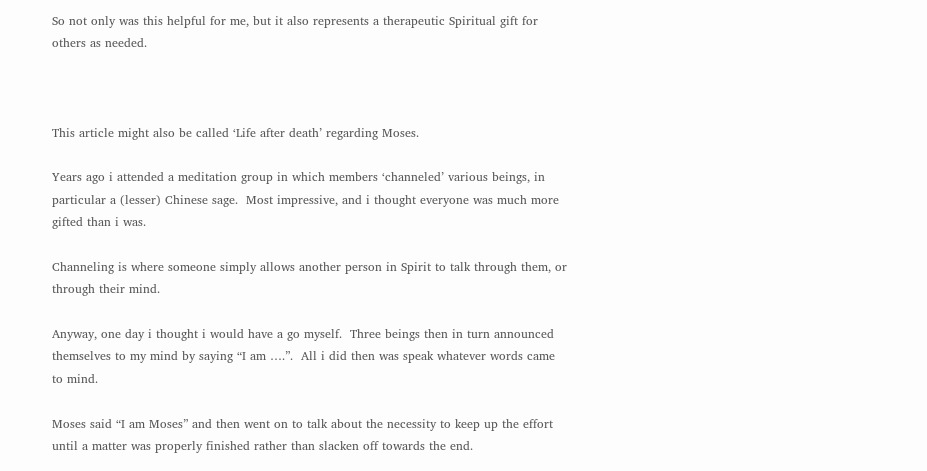So not only was this helpful for me, but it also represents a therapeutic Spiritual gift for others as needed.



This article might also be called ‘Life after death’ regarding Moses.

Years ago i attended a meditation group in which members ‘channeled’ various beings, in particular a (lesser) Chinese sage.  Most impressive, and i thought everyone was much more gifted than i was.

Channeling is where someone simply allows another person in Spirit to talk through them, or through their mind.

Anyway, one day i thought i would have a go myself.  Three beings then in turn announced themselves to my mind by saying “I am ….”.  All i did then was speak whatever words came to mind.

Moses said “I am Moses” and then went on to talk about the necessity to keep up the effort until a matter was properly finished rather than slacken off towards the end.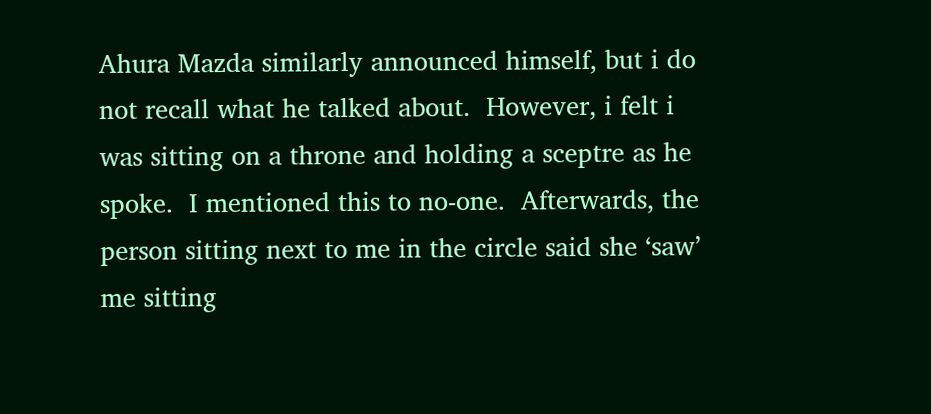Ahura Mazda similarly announced himself, but i do not recall what he talked about.  However, i felt i was sitting on a throne and holding a sceptre as he spoke.  I mentioned this to no-one.  Afterwards, the person sitting next to me in the circle said she ‘saw’ me sitting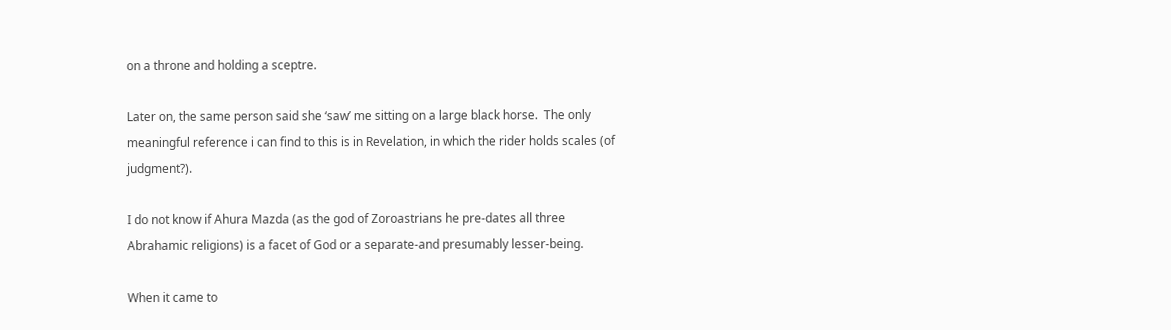on a throne and holding a sceptre.

Later on, the same person said she ‘saw’ me sitting on a large black horse.  The only meaningful reference i can find to this is in Revelation, in which the rider holds scales (of judgment?).

I do not know if Ahura Mazda (as the god of Zoroastrians he pre-dates all three Abrahamic religions) is a facet of God or a separate-and presumably lesser-being.

When it came to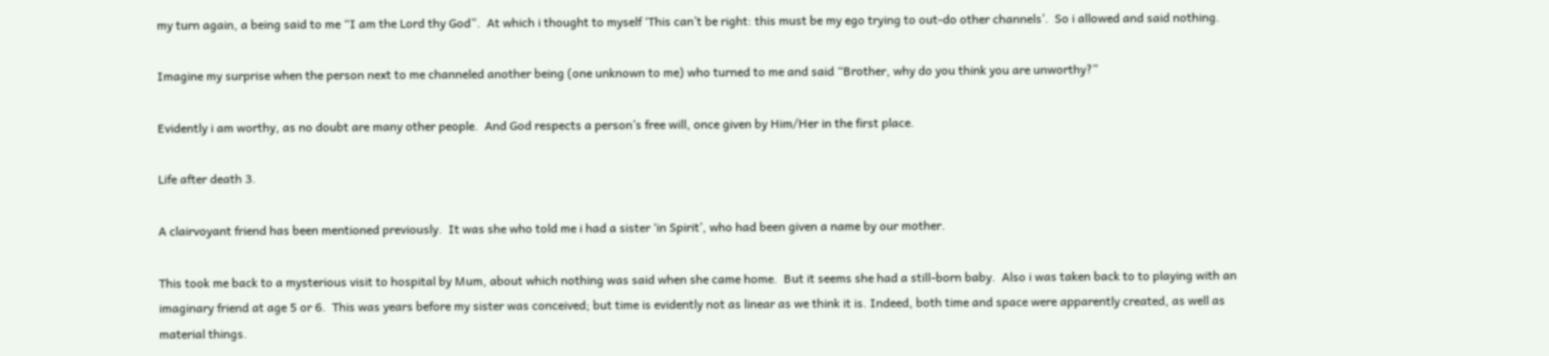my turn again, a being said to me “I am the Lord thy God”.  At which i thought to myself ‘This can’t be right: this must be my ego trying to out-do other channels’.  So i allowed and said nothing.

Imagine my surprise when the person next to me channeled another being (one unknown to me) who turned to me and said “Brother, why do you think you are unworthy?”

Evidently i am worthy, as no doubt are many other people.  And God respects a person’s free will, once given by Him/Her in the first place.

Life after death 3.

A clairvoyant friend has been mentioned previously.  It was she who told me i had a sister ‘in Spirit’, who had been given a name by our mother.

This took me back to a mysterious visit to hospital by Mum, about which nothing was said when she came home.  But it seems she had a still-born baby.  Also i was taken back to to playing with an imaginary friend at age 5 or 6.  This was years before my sister was conceived; but time is evidently not as linear as we think it is. Indeed, both time and space were apparently created, as well as material things.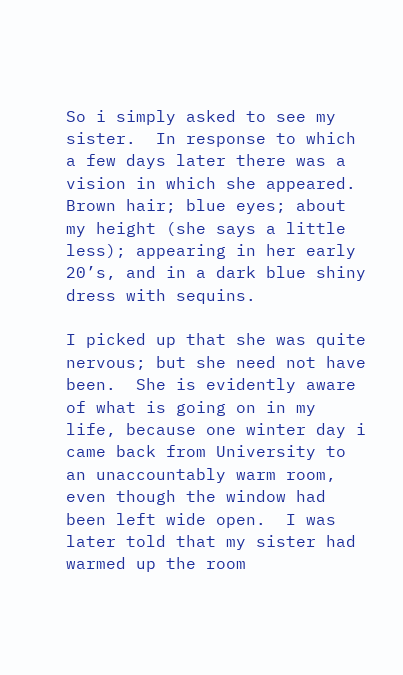So i simply asked to see my sister.  In response to which a few days later there was a vision in which she appeared.  Brown hair; blue eyes; about my height (she says a little less); appearing in her early 20’s, and in a dark blue shiny dress with sequins.

I picked up that she was quite nervous; but she need not have been.  She is evidently aware of what is going on in my life, because one winter day i came back from University to an unaccountably warm room, even though the window had been left wide open.  I was later told that my sister had warmed up the room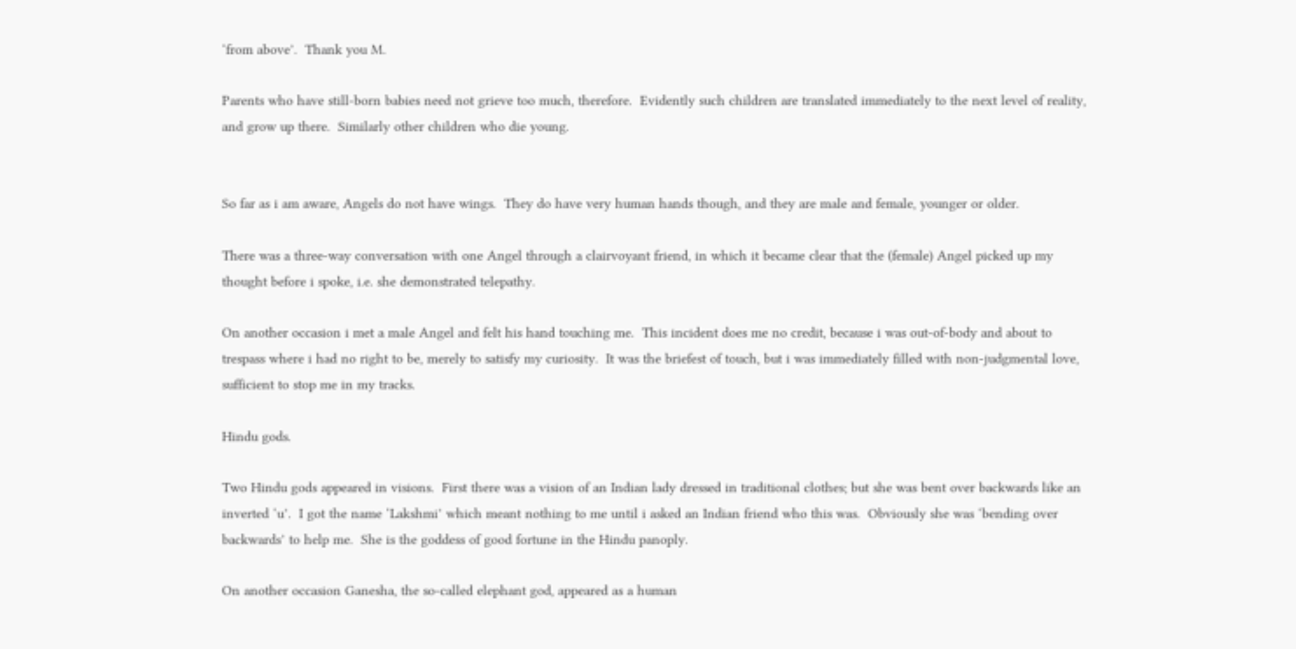‘from above’.  Thank you M.

Parents who have still-born babies need not grieve too much, therefore.  Evidently such children are translated immediately to the next level of reality, and grow up there.  Similarly other children who die young.


So far as i am aware, Angels do not have wings.  They do have very human hands though, and they are male and female, younger or older.

There was a three-way conversation with one Angel through a clairvoyant friend, in which it became clear that the (female) Angel picked up my thought before i spoke, i.e. she demonstrated telepathy.

On another occasion i met a male Angel and felt his hand touching me.  This incident does me no credit, because i was out-of-body and about to trespass where i had no right to be, merely to satisfy my curiosity.  It was the briefest of touch, but i was immediately filled with non-judgmental love, sufficient to stop me in my tracks.

Hindu gods.

Two Hindu gods appeared in visions.  First there was a vision of an Indian lady dressed in traditional clothes; but she was bent over backwards like an inverted ‘u’.  I got the name ‘Lakshmi’ which meant nothing to me until i asked an Indian friend who this was.  Obviously she was ‘bending over backwards’ to help me.  She is the goddess of good fortune in the Hindu panoply.

On another occasion Ganesha, the so-called elephant god, appeared as a human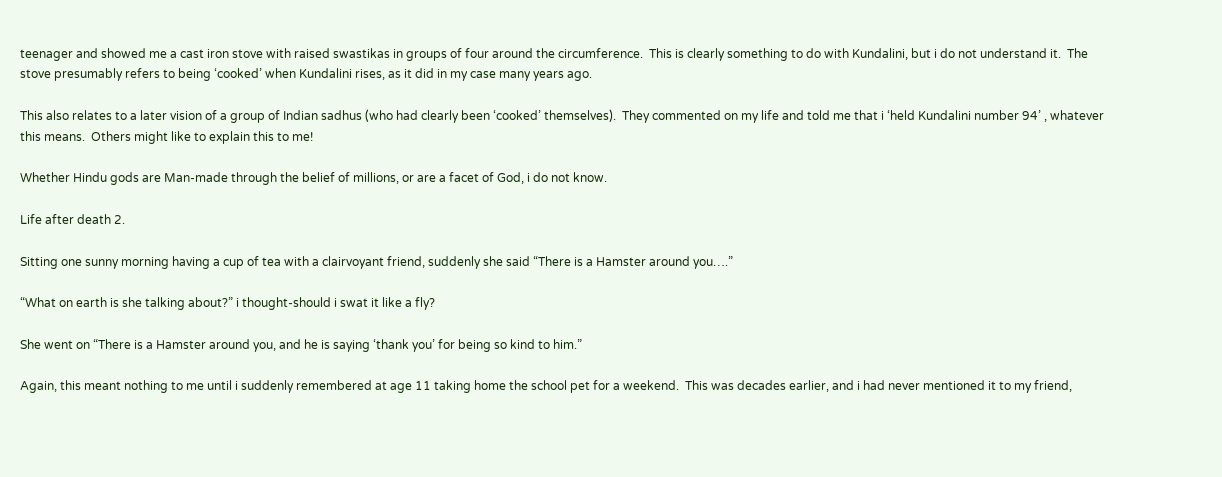teenager and showed me a cast iron stove with raised swastikas in groups of four around the circumference.  This is clearly something to do with Kundalini, but i do not understand it.  The stove presumably refers to being ‘cooked’ when Kundalini rises, as it did in my case many years ago.

This also relates to a later vision of a group of Indian sadhus (who had clearly been ‘cooked’ themselves).  They commented on my life and told me that i ‘held Kundalini number 94’ , whatever this means.  Others might like to explain this to me!

Whether Hindu gods are Man-made through the belief of millions, or are a facet of God, i do not know.

Life after death 2.

Sitting one sunny morning having a cup of tea with a clairvoyant friend, suddenly she said “There is a Hamster around you….”

“What on earth is she talking about?” i thought-should i swat it like a fly?

She went on “There is a Hamster around you, and he is saying ‘thank you’ for being so kind to him.”

Again, this meant nothing to me until i suddenly remembered at age 11 taking home the school pet for a weekend.  This was decades earlier, and i had never mentioned it to my friend,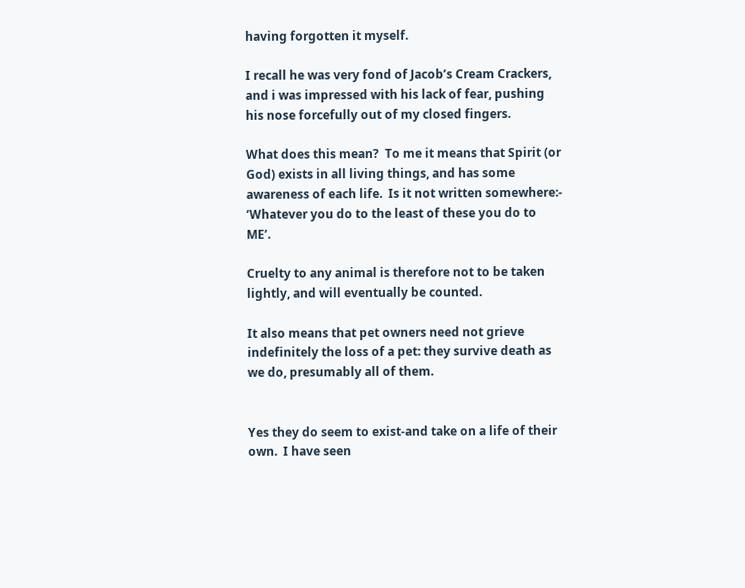having forgotten it myself.

I recall he was very fond of Jacob’s Cream Crackers, and i was impressed with his lack of fear, pushing his nose forcefully out of my closed fingers.

What does this mean?  To me it means that Spirit (or God) exists in all living things, and has some awareness of each life.  Is it not written somewhere:- ‘Whatever you do to the least of these you do to ME’.

Cruelty to any animal is therefore not to be taken lightly, and will eventually be counted.

It also means that pet owners need not grieve indefinitely the loss of a pet: they survive death as we do, presumably all of them.


Yes they do seem to exist-and take on a life of their own.  I have seen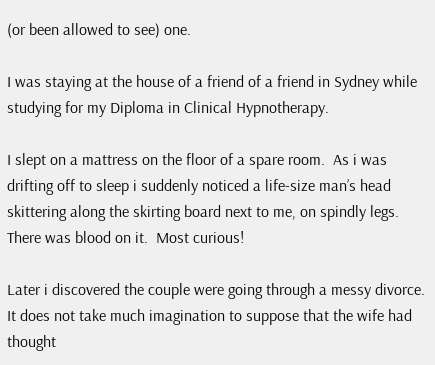(or been allowed to see) one.

I was staying at the house of a friend of a friend in Sydney while studying for my Diploma in Clinical Hypnotherapy.

I slept on a mattress on the floor of a spare room.  As i was drifting off to sleep i suddenly noticed a life-size man’s head skittering along the skirting board next to me, on spindly legs.  There was blood on it.  Most curious!

Later i discovered the couple were going through a messy divorce.  It does not take much imagination to suppose that the wife had thought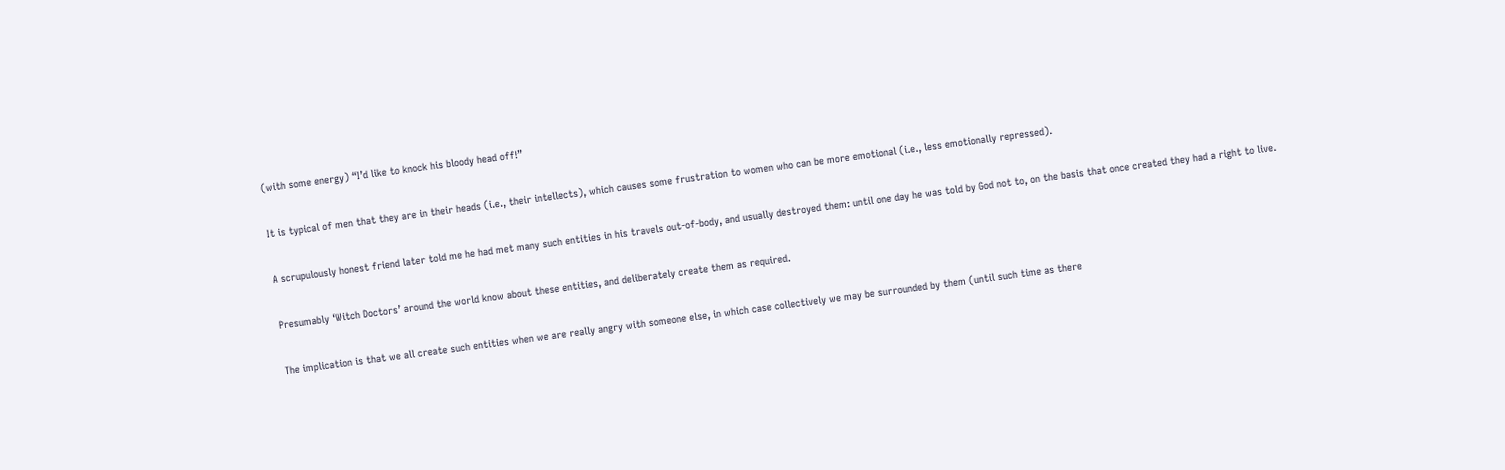(with some energy) “I’d like to knock his bloody head off!”

It is typical of men that they are in their heads (i.e., their intellects), which causes some frustration to women who can be more emotional (i.e., less emotionally repressed).

A scrupulously honest friend later told me he had met many such entities in his travels out-of-body, and usually destroyed them: until one day he was told by God not to, on the basis that once created they had a right to live.

Presumably ‘Witch Doctors’ around the world know about these entities, and deliberately create them as required.

The implication is that we all create such entities when we are really angry with someone else, in which case collectively we may be surrounded by them (until such time as there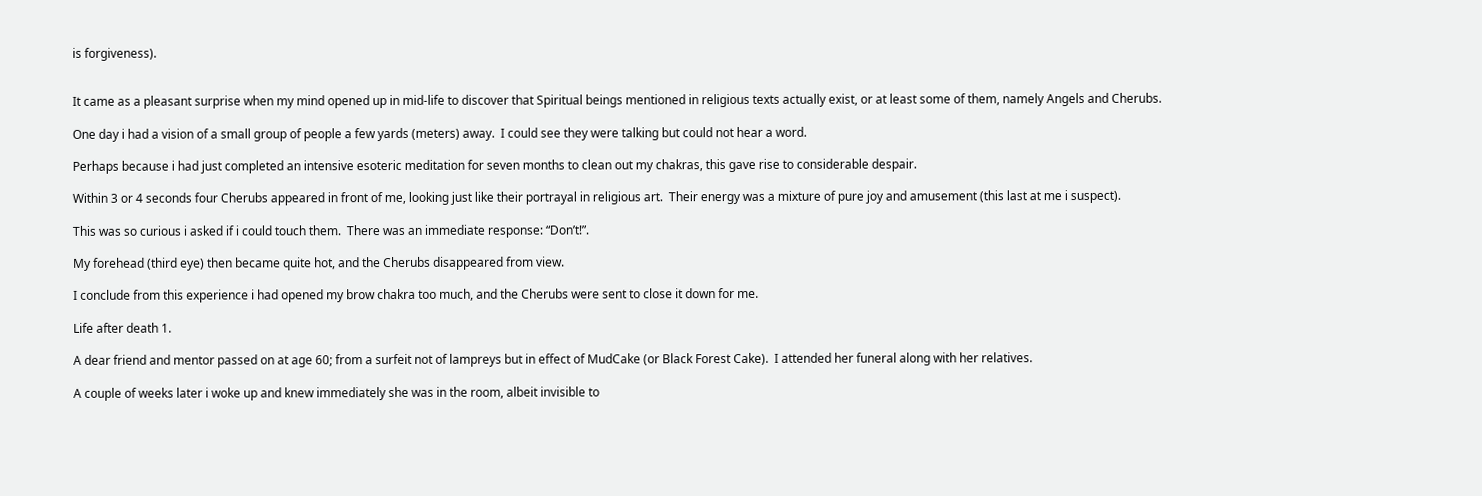is forgiveness).


It came as a pleasant surprise when my mind opened up in mid-life to discover that Spiritual beings mentioned in religious texts actually exist, or at least some of them, namely Angels and Cherubs.

One day i had a vision of a small group of people a few yards (meters) away.  I could see they were talking but could not hear a word.

Perhaps because i had just completed an intensive esoteric meditation for seven months to clean out my chakras, this gave rise to considerable despair.

Within 3 or 4 seconds four Cherubs appeared in front of me, looking just like their portrayal in religious art.  Their energy was a mixture of pure joy and amusement (this last at me i suspect).

This was so curious i asked if i could touch them.  There was an immediate response: “Don’t!”.

My forehead (third eye) then became quite hot, and the Cherubs disappeared from view.

I conclude from this experience i had opened my brow chakra too much, and the Cherubs were sent to close it down for me.

Life after death 1.

A dear friend and mentor passed on at age 60; from a surfeit not of lampreys but in effect of MudCake (or Black Forest Cake).  I attended her funeral along with her relatives.

A couple of weeks later i woke up and knew immediately she was in the room, albeit invisible to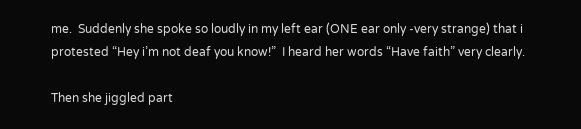me.  Suddenly she spoke so loudly in my left ear (ONE ear only -very strange) that i protested “Hey i’m not deaf you know!”  I heard her words “Have faith” very clearly.

Then she jiggled part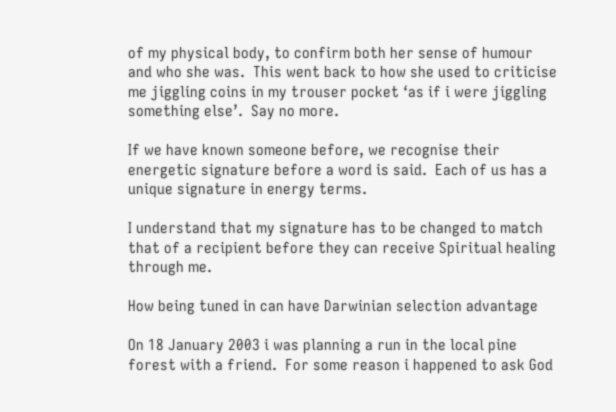of my physical body, to confirm both her sense of humour and who she was.  This went back to how she used to criticise me jiggling coins in my trouser pocket ‘as if i were jiggling something else’.  Say no more.

If we have known someone before, we recognise their energetic signature before a word is said.  Each of us has a unique signature in energy terms.

I understand that my signature has to be changed to match that of a recipient before they can receive Spiritual healing through me.

How being tuned in can have Darwinian selection advantage

On 18 January 2003 i was planning a run in the local pine forest with a friend.  For some reason i happened to ask God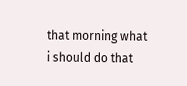that morning what i should do that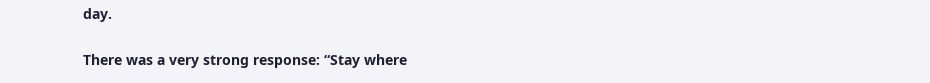day.

There was a very strong response: “Stay where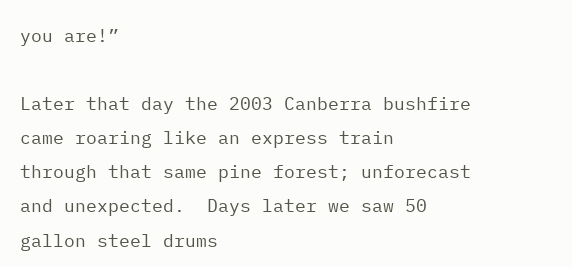you are!”

Later that day the 2003 Canberra bushfire came roaring like an express train through that same pine forest; unforecast and unexpected.  Days later we saw 50 gallon steel drums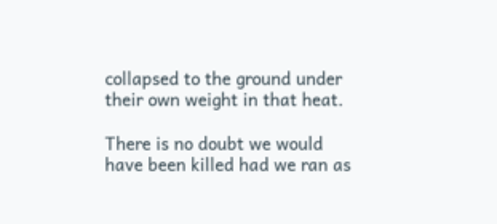collapsed to the ground under their own weight in that heat.

There is no doubt we would have been killed had we ran as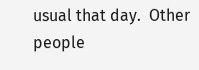usual that day.  Other people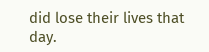did lose their lives that day.